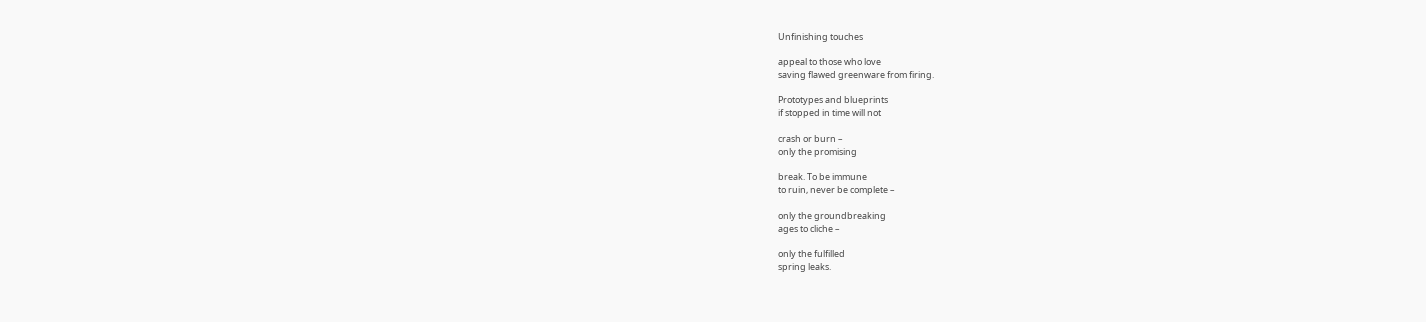Unfinishing touches

appeal to those who love
saving flawed greenware from firing.

Prototypes and blueprints
if stopped in time will not

crash or burn –
only the promising

break. To be immune
to ruin, never be complete –

only the groundbreaking
ages to cliche –

only the fulfilled
spring leaks.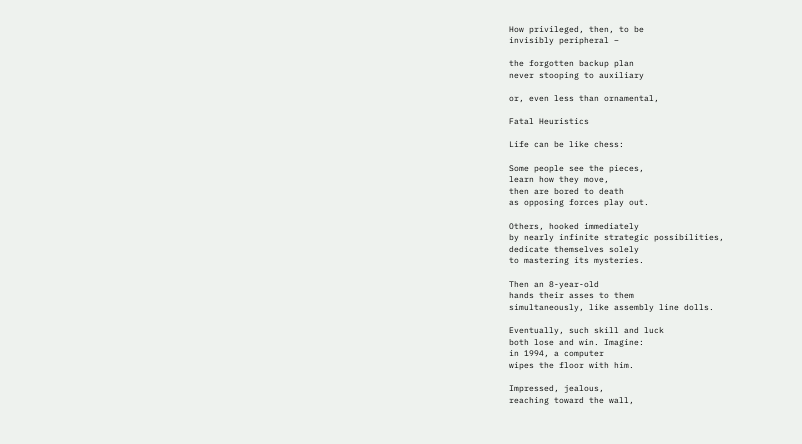How privileged, then, to be
invisibly peripheral –

the forgotten backup plan
never stooping to auxiliary

or, even less than ornamental,

Fatal Heuristics

Life can be like chess:

Some people see the pieces,
learn how they move,
then are bored to death
as opposing forces play out.

Others, hooked immediately
by nearly infinite strategic possibilities,
dedicate themselves solely
to mastering its mysteries.

Then an 8-year-old
hands their asses to them
simultaneously, like assembly line dolls.

Eventually, such skill and luck
both lose and win. Imagine:
in 1994, a computer
wipes the floor with him.

Impressed, jealous,
reaching toward the wall,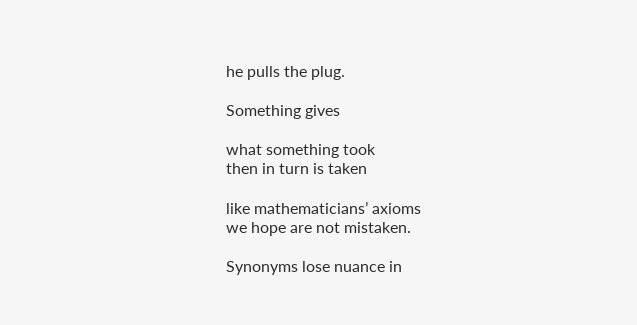he pulls the plug.

Something gives

what something took
then in turn is taken

like mathematicians’ axioms
we hope are not mistaken.

Synonyms lose nuance in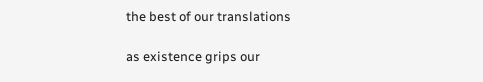the best of our translations

as existence grips our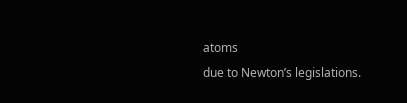atoms
due to Newton’s legislations.